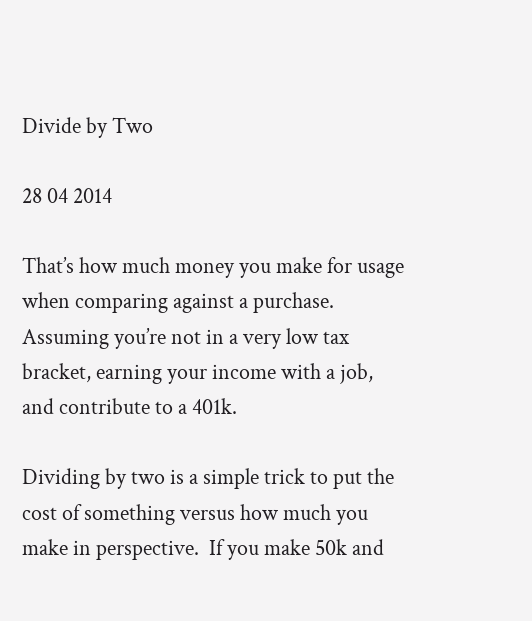Divide by Two

28 04 2014

That’s how much money you make for usage when comparing against a purchase. Assuming you’re not in a very low tax bracket, earning your income with a job, and contribute to a 401k.

Dividing by two is a simple trick to put the cost of something versus how much you make in perspective.  If you make 50k and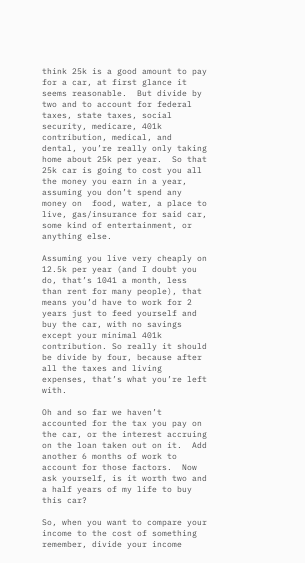think 25k is a good amount to pay for a car, at first glance it seems reasonable.  But divide by two and to account for federal taxes, state taxes, social security, medicare, 401k contribution, medical, and dental, you’re really only taking home about 25k per year.  So that 25k car is going to cost you all the money you earn in a year, assuming you don’t spend any money on  food, water, a place to live, gas/insurance for said car, some kind of entertainment, or anything else.

Assuming you live very cheaply on 12.5k per year (and I doubt you do, that’s 1041 a month, less than rent for many people), that means you’d have to work for 2 years just to feed yourself and buy the car, with no savings except your minimal 401k contribution. So really it should be divide by four, because after all the taxes and living expenses, that’s what you’re left with.

Oh and so far we haven’t accounted for the tax you pay on the car, or the interest accruing on the loan taken out on it.  Add another 6 months of work to account for those factors.  Now ask yourself, is it worth two and a half years of my life to buy this car?

So, when you want to compare your income to the cost of something remember, divide your income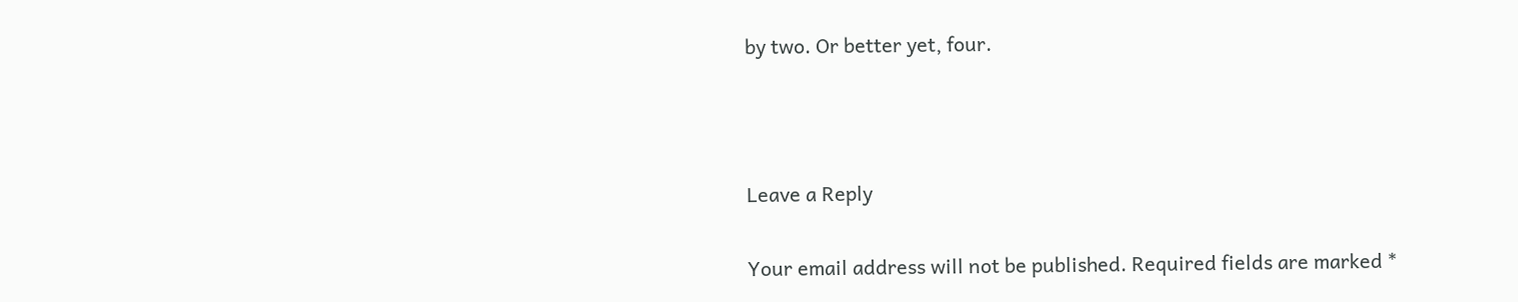by two. Or better yet, four.



Leave a Reply

Your email address will not be published. Required fields are marked *